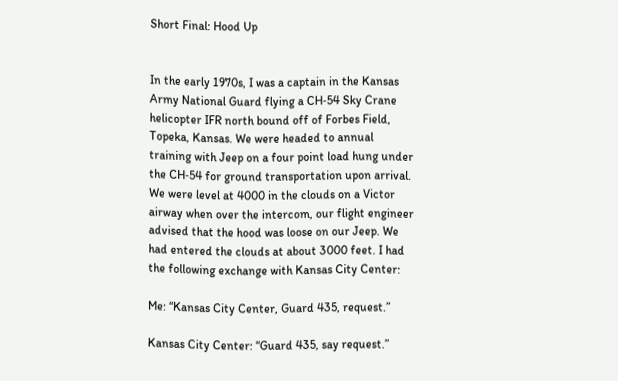Short Final: Hood Up


In the early 1970s, I was a captain in the Kansas Army National Guard flying a CH‑54 Sky Crane helicopter IFR north bound off of Forbes Field, Topeka, Kansas. We were headed to annual training with Jeep on a four point load hung under the CH‑54 for ground transportation upon arrival. We were level at 4000 in the clouds on a Victor airway when over the intercom, our flight engineer advised that the hood was loose on our Jeep. We had entered the clouds at about 3000 feet. I had the following exchange with Kansas City Center:

Me: “Kansas City Center, Guard 435, request.”

Kansas City Center: “Guard 435, say request.”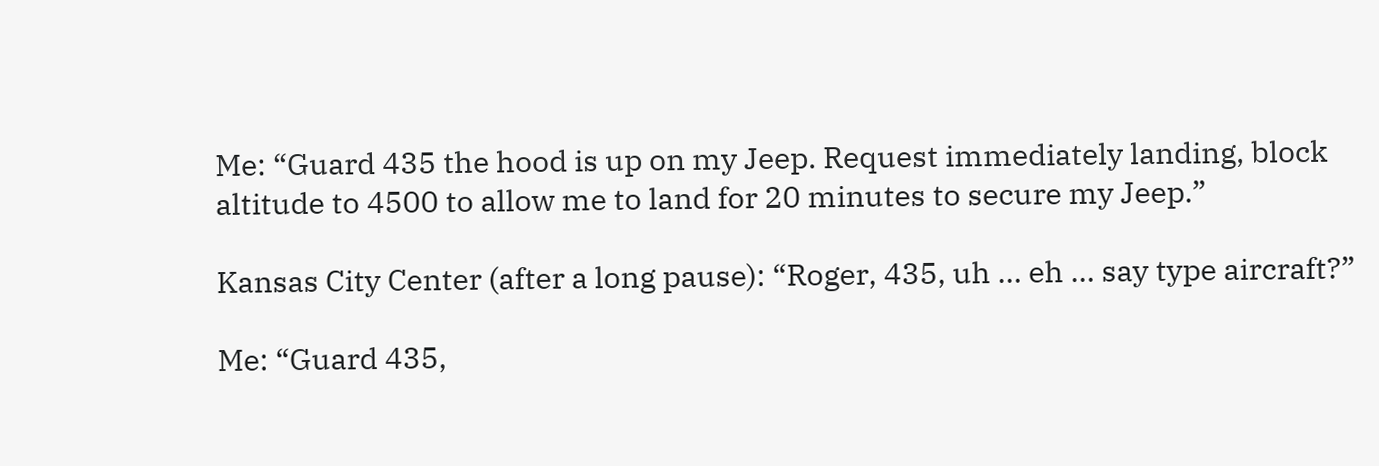Me: “Guard 435 the hood is up on my Jeep. Request immediately landing, block altitude to 4500 to allow me to land for 20 minutes to secure my Jeep.”

Kansas City Center (after a long pause): “Roger, 435, uh … eh … say type aircraft?”

Me: “Guard 435,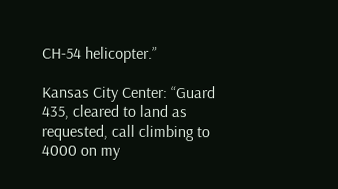CH‑54 helicopter.”

Kansas City Center: “Guard 435, cleared to land as requested, call climbing to 4000 on my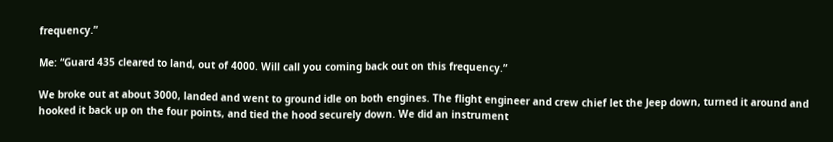frequency.”

Me: “Guard 435 cleared to land, out of 4000. Will call you coming back out on this frequency.”

We broke out at about 3000, landed and went to ground idle on both engines. The flight engineer and crew chief let the Jeep down, turned it around and hooked it back up on the four points, and tied the hood securely down. We did an instrument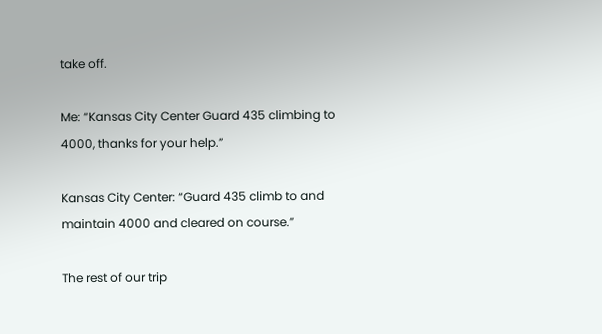take off.

Me: “Kansas City Center Guard 435 climbing to 4000, thanks for your help.”

Kansas City Center: “Guard 435 climb to and maintain 4000 and cleared on course.”

The rest of our trip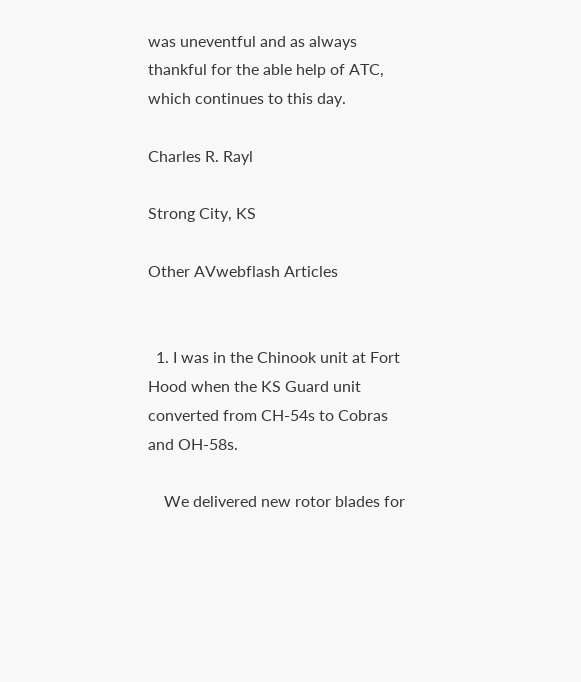was uneventful and as always thankful for the able help of ATC, which continues to this day.

Charles R. Rayl

Strong City, KS

Other AVwebflash Articles


  1. I was in the Chinook unit at Fort Hood when the KS Guard unit converted from CH-54s to Cobras and OH-58s.

    We delivered new rotor blades for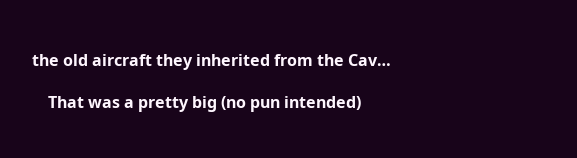the old aircraft they inherited from the Cav…

    That was a pretty big (no pun intended)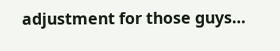adjustment for those guys…